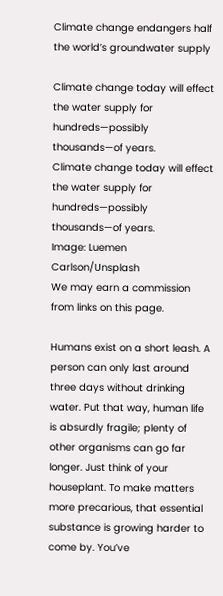Climate change endangers half the world’s groundwater supply

Climate change today will effect the water supply for hundreds—possibly thousands—of years.
Climate change today will effect the water supply for hundreds—possibly thousands—of years.
Image: Luemen Carlson/Unsplash
We may earn a commission from links on this page.

Humans exist on a short leash. A person can only last around three days without drinking water. Put that way, human life is absurdly fragile; plenty of other organisms can go far longer. Just think of your houseplant. To make matters more precarious, that essential substance is growing harder to come by. You’ve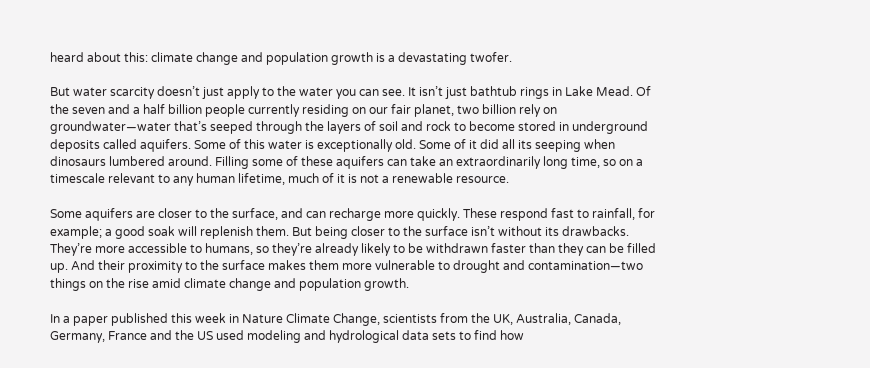heard about this: climate change and population growth is a devastating twofer.

But water scarcity doesn’t just apply to the water you can see. It isn’t just bathtub rings in Lake Mead. Of the seven and a half billion people currently residing on our fair planet, two billion rely on groundwater—water that’s seeped through the layers of soil and rock to become stored in underground deposits called aquifers. Some of this water is exceptionally old. Some of it did all its seeping when dinosaurs lumbered around. Filling some of these aquifers can take an extraordinarily long time, so on a timescale relevant to any human lifetime, much of it is not a renewable resource.

Some aquifers are closer to the surface, and can recharge more quickly. These respond fast to rainfall, for example; a good soak will replenish them. But being closer to the surface isn’t without its drawbacks. They’re more accessible to humans, so they’re already likely to be withdrawn faster than they can be filled up. And their proximity to the surface makes them more vulnerable to drought and contamination—two things on the rise amid climate change and population growth.

In a paper published this week in Nature Climate Change, scientists from the UK, Australia, Canada, Germany, France and the US used modeling and hydrological data sets to find how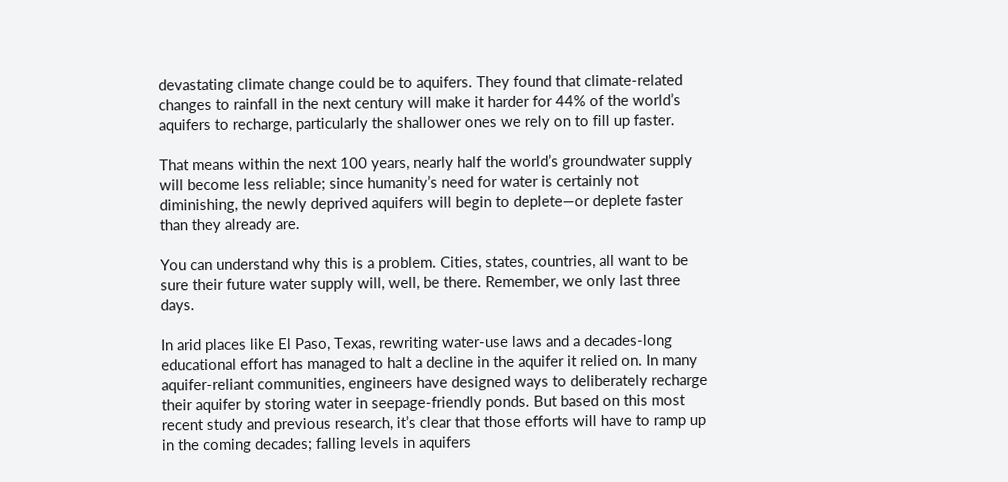devastating climate change could be to aquifers. They found that climate-related changes to rainfall in the next century will make it harder for 44% of the world’s aquifers to recharge, particularly the shallower ones we rely on to fill up faster.

That means within the next 100 years, nearly half the world’s groundwater supply will become less reliable; since humanity’s need for water is certainly not diminishing, the newly deprived aquifers will begin to deplete—or deplete faster than they already are.

You can understand why this is a problem. Cities, states, countries, all want to be sure their future water supply will, well, be there. Remember, we only last three days.

In arid places like El Paso, Texas, rewriting water-use laws and a decades-long educational effort has managed to halt a decline in the aquifer it relied on. In many aquifer-reliant communities, engineers have designed ways to deliberately recharge their aquifer by storing water in seepage-friendly ponds. But based on this most recent study and previous research, it’s clear that those efforts will have to ramp up in the coming decades; falling levels in aquifers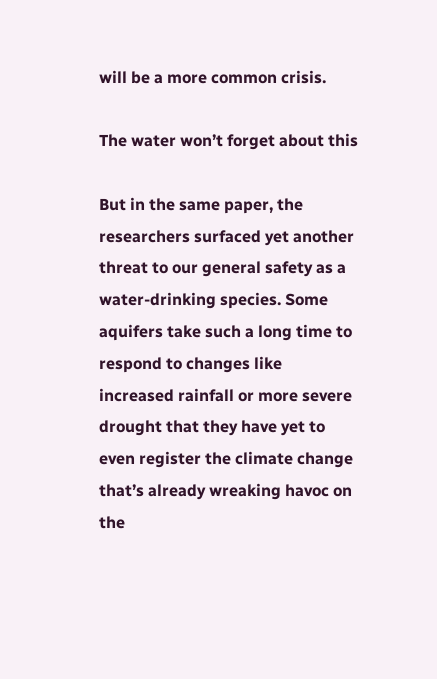will be a more common crisis.

The water won’t forget about this

But in the same paper, the researchers surfaced yet another threat to our general safety as a water-drinking species. Some aquifers take such a long time to respond to changes like increased rainfall or more severe drought that they have yet to even register the climate change that’s already wreaking havoc on the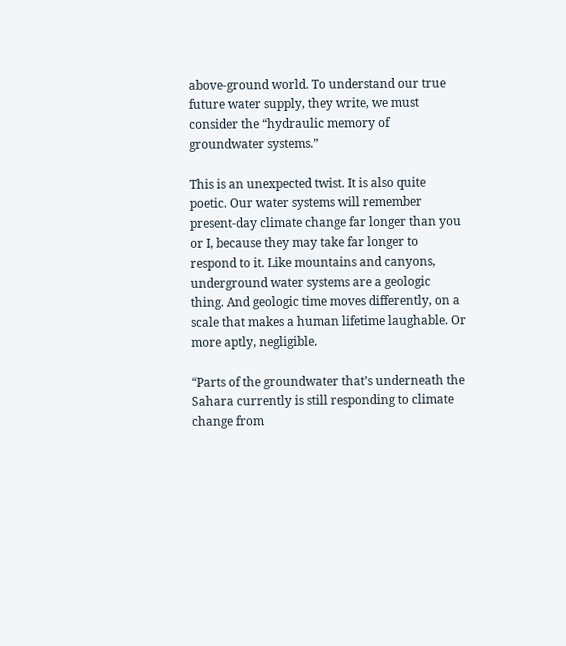above-ground world. To understand our true future water supply, they write, we must consider the “hydraulic memory of groundwater systems.”

This is an unexpected twist. It is also quite poetic. Our water systems will remember present-day climate change far longer than you or I, because they may take far longer to respond to it. Like mountains and canyons, underground water systems are a geologic thing. And geologic time moves differently, on a scale that makes a human lifetime laughable. Or more aptly, negligible.

“Parts of the groundwater that’s underneath the Sahara currently is still responding to climate change from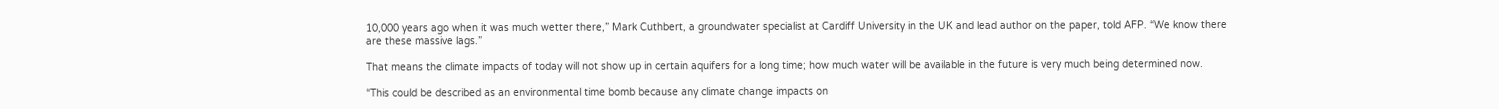10,000 years ago when it was much wetter there,” Mark Cuthbert, a groundwater specialist at Cardiff University in the UK and lead author on the paper, told AFP. “We know there are these massive lags.”

That means the climate impacts of today will not show up in certain aquifers for a long time; how much water will be available in the future is very much being determined now.

“This could be described as an environmental time bomb because any climate change impacts on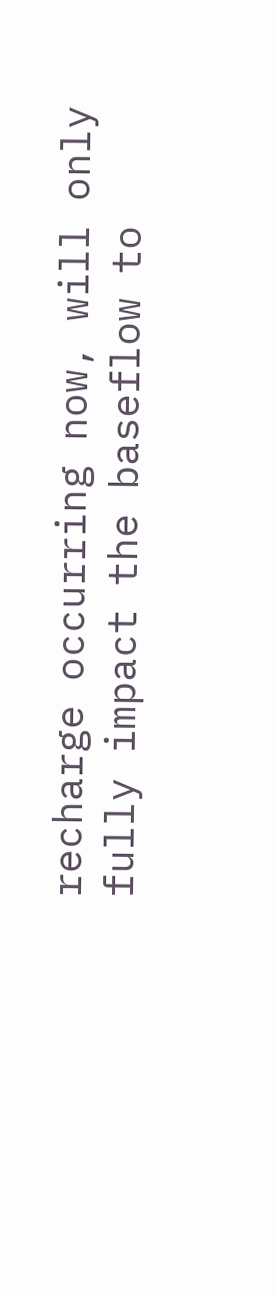recharge occurring now, will only fully impact the baseflow to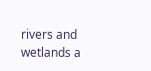rivers and wetlands a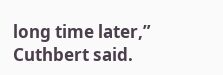long time later,” Cuthbert said.